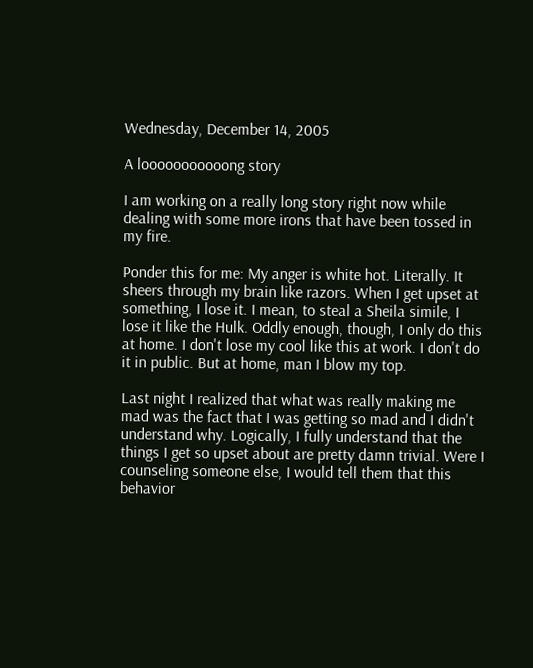Wednesday, December 14, 2005

A looooooooooong story

I am working on a really long story right now while dealing with some more irons that have been tossed in my fire.

Ponder this for me: My anger is white hot. Literally. It sheers through my brain like razors. When I get upset at something, I lose it. I mean, to steal a Sheila simile, I lose it like the Hulk. Oddly enough, though, I only do this at home. I don't lose my cool like this at work. I don't do it in public. But at home, man I blow my top.

Last night I realized that what was really making me mad was the fact that I was getting so mad and I didn't understand why. Logically, I fully understand that the things I get so upset about are pretty damn trivial. Were I counseling someone else, I would tell them that this behavior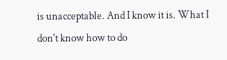is unacceptable. And I know it is. What I don't know how to do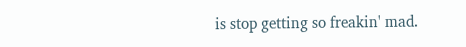is stop getting so freakin' mad.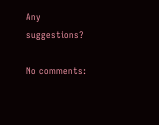Any suggestions?

No comments: